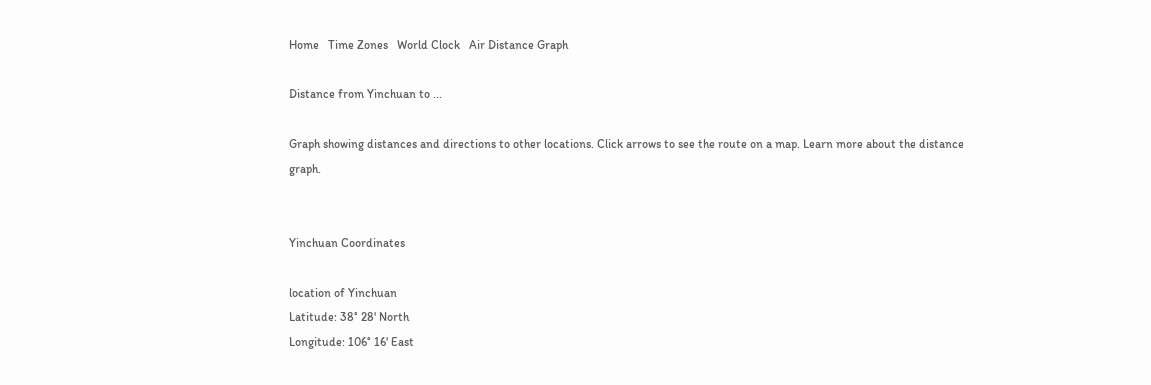Home   Time Zones   World Clock   Air Distance Graph

Distance from Yinchuan to ...

Graph showing distances and directions to other locations. Click arrows to see the route on a map. Learn more about the distance graph.


Yinchuan Coordinates

location of Yinchuan
Latitude: 38° 28' North
Longitude: 106° 16' East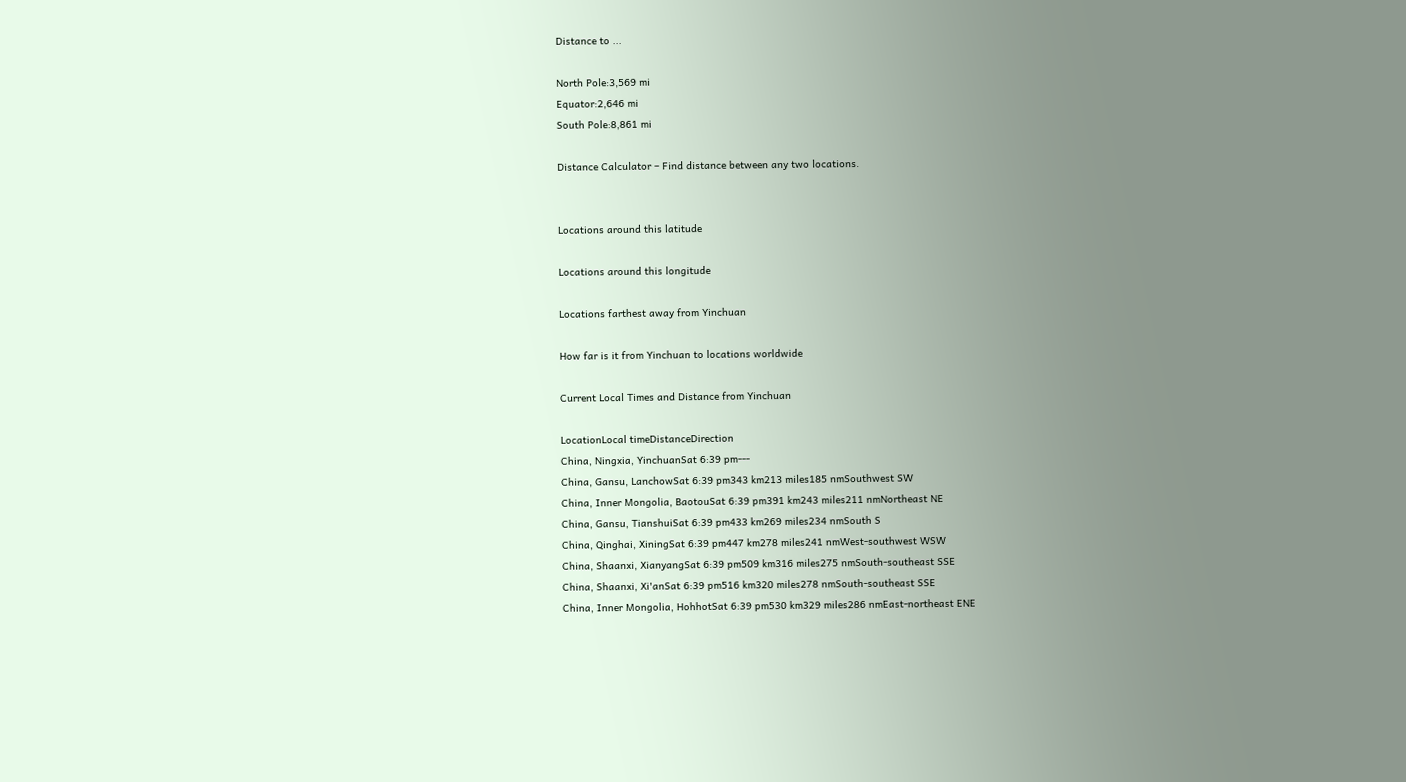Distance to ...

North Pole:3,569 mi
Equator:2,646 mi
South Pole:8,861 mi

Distance Calculator – Find distance between any two locations.


Locations around this latitude

Locations around this longitude

Locations farthest away from Yinchuan

How far is it from Yinchuan to locations worldwide

Current Local Times and Distance from Yinchuan

LocationLocal timeDistanceDirection
China, Ningxia, YinchuanSat 6:39 pm---
China, Gansu, LanchowSat 6:39 pm343 km213 miles185 nmSouthwest SW
China, Inner Mongolia, BaotouSat 6:39 pm391 km243 miles211 nmNortheast NE
China, Gansu, TianshuiSat 6:39 pm433 km269 miles234 nmSouth S
China, Qinghai, XiningSat 6:39 pm447 km278 miles241 nmWest-southwest WSW
China, Shaanxi, XianyangSat 6:39 pm509 km316 miles275 nmSouth-southeast SSE
China, Shaanxi, Xi'anSat 6:39 pm516 km320 miles278 nmSouth-southeast SSE
China, Inner Mongolia, HohhotSat 6:39 pm530 km329 miles286 nmEast-northeast ENE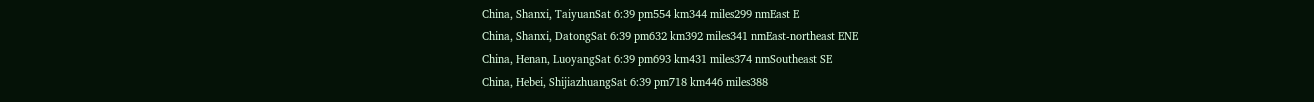China, Shanxi, TaiyuanSat 6:39 pm554 km344 miles299 nmEast E
China, Shanxi, DatongSat 6:39 pm632 km392 miles341 nmEast-northeast ENE
China, Henan, LuoyangSat 6:39 pm693 km431 miles374 nmSoutheast SE
China, Hebei, ShijiazhuangSat 6:39 pm718 km446 miles388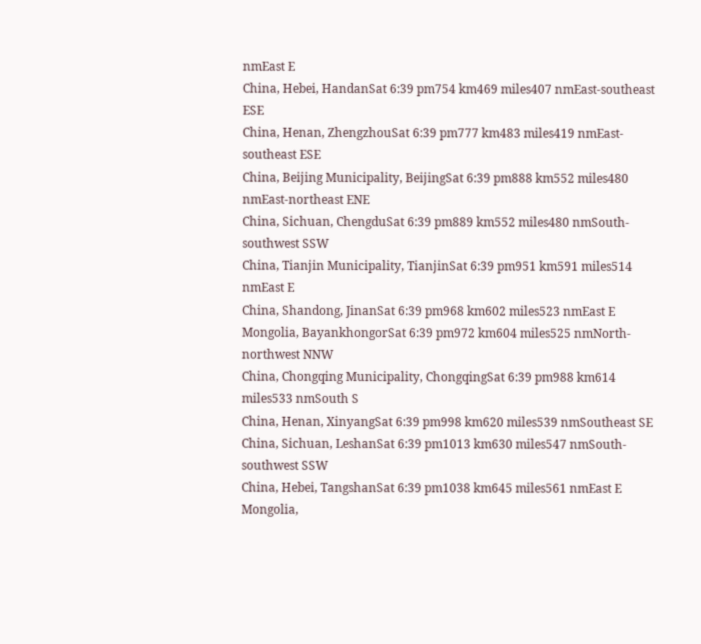nmEast E
China, Hebei, HandanSat 6:39 pm754 km469 miles407 nmEast-southeast ESE
China, Henan, ZhengzhouSat 6:39 pm777 km483 miles419 nmEast-southeast ESE
China, Beijing Municipality, BeijingSat 6:39 pm888 km552 miles480 nmEast-northeast ENE
China, Sichuan, ChengduSat 6:39 pm889 km552 miles480 nmSouth-southwest SSW
China, Tianjin Municipality, TianjinSat 6:39 pm951 km591 miles514 nmEast E
China, Shandong, JinanSat 6:39 pm968 km602 miles523 nmEast E
Mongolia, BayankhongorSat 6:39 pm972 km604 miles525 nmNorth-northwest NNW
China, Chongqing Municipality, ChongqingSat 6:39 pm988 km614 miles533 nmSouth S
China, Henan, XinyangSat 6:39 pm998 km620 miles539 nmSoutheast SE
China, Sichuan, LeshanSat 6:39 pm1013 km630 miles547 nmSouth-southwest SSW
China, Hebei, TangshanSat 6:39 pm1038 km645 miles561 nmEast E
Mongolia,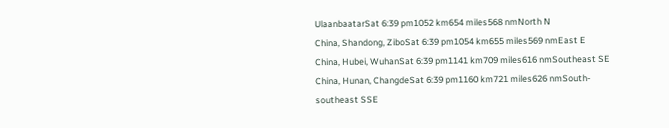UlaanbaatarSat 6:39 pm1052 km654 miles568 nmNorth N
China, Shandong, ZiboSat 6:39 pm1054 km655 miles569 nmEast E
China, Hubei, WuhanSat 6:39 pm1141 km709 miles616 nmSoutheast SE
China, Hunan, ChangdeSat 6:39 pm1160 km721 miles626 nmSouth-southeast SSE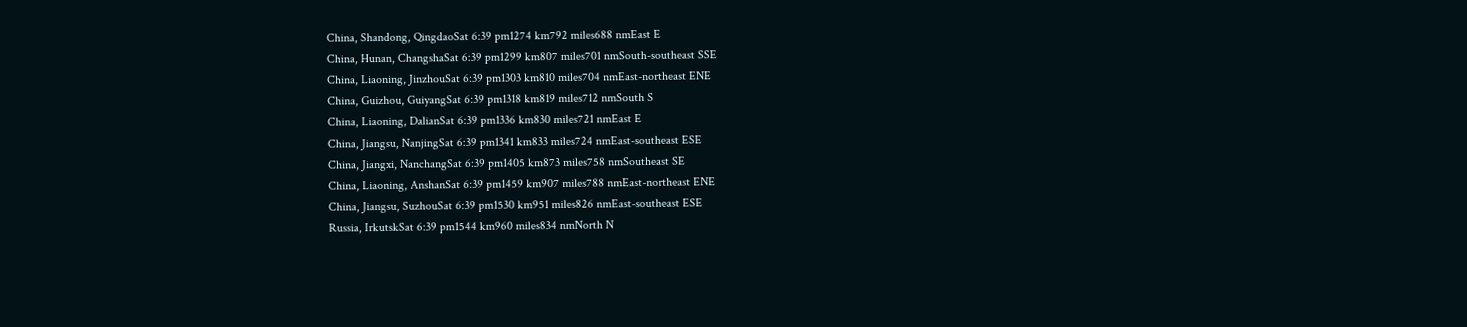China, Shandong, QingdaoSat 6:39 pm1274 km792 miles688 nmEast E
China, Hunan, ChangshaSat 6:39 pm1299 km807 miles701 nmSouth-southeast SSE
China, Liaoning, JinzhouSat 6:39 pm1303 km810 miles704 nmEast-northeast ENE
China, Guizhou, GuiyangSat 6:39 pm1318 km819 miles712 nmSouth S
China, Liaoning, DalianSat 6:39 pm1336 km830 miles721 nmEast E
China, Jiangsu, NanjingSat 6:39 pm1341 km833 miles724 nmEast-southeast ESE
China, Jiangxi, NanchangSat 6:39 pm1405 km873 miles758 nmSoutheast SE
China, Liaoning, AnshanSat 6:39 pm1459 km907 miles788 nmEast-northeast ENE
China, Jiangsu, SuzhouSat 6:39 pm1530 km951 miles826 nmEast-southeast ESE
Russia, IrkutskSat 6:39 pm1544 km960 miles834 nmNorth N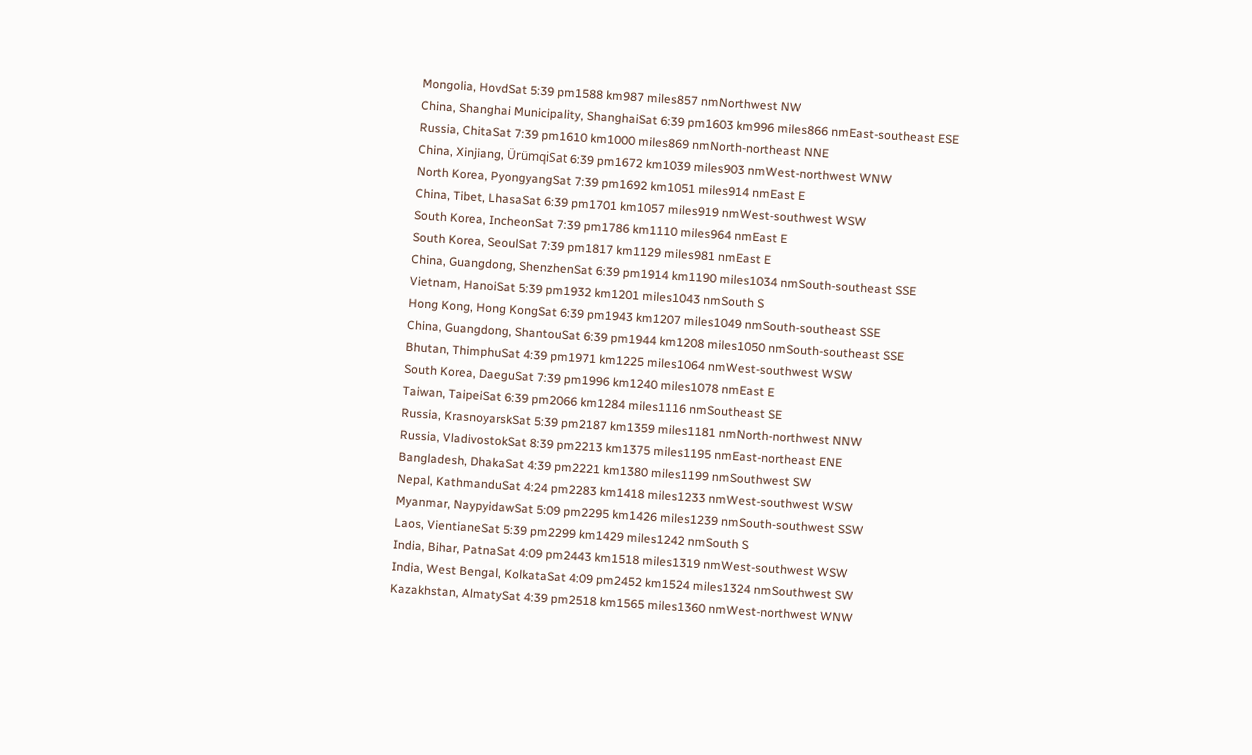Mongolia, HovdSat 5:39 pm1588 km987 miles857 nmNorthwest NW
China, Shanghai Municipality, ShanghaiSat 6:39 pm1603 km996 miles866 nmEast-southeast ESE
Russia, ChitaSat 7:39 pm1610 km1000 miles869 nmNorth-northeast NNE
China, Xinjiang, ÜrümqiSat 6:39 pm1672 km1039 miles903 nmWest-northwest WNW
North Korea, PyongyangSat 7:39 pm1692 km1051 miles914 nmEast E
China, Tibet, LhasaSat 6:39 pm1701 km1057 miles919 nmWest-southwest WSW
South Korea, IncheonSat 7:39 pm1786 km1110 miles964 nmEast E
South Korea, SeoulSat 7:39 pm1817 km1129 miles981 nmEast E
China, Guangdong, ShenzhenSat 6:39 pm1914 km1190 miles1034 nmSouth-southeast SSE
Vietnam, HanoiSat 5:39 pm1932 km1201 miles1043 nmSouth S
Hong Kong, Hong KongSat 6:39 pm1943 km1207 miles1049 nmSouth-southeast SSE
China, Guangdong, ShantouSat 6:39 pm1944 km1208 miles1050 nmSouth-southeast SSE
Bhutan, ThimphuSat 4:39 pm1971 km1225 miles1064 nmWest-southwest WSW
South Korea, DaeguSat 7:39 pm1996 km1240 miles1078 nmEast E
Taiwan, TaipeiSat 6:39 pm2066 km1284 miles1116 nmSoutheast SE
Russia, KrasnoyarskSat 5:39 pm2187 km1359 miles1181 nmNorth-northwest NNW
Russia, VladivostokSat 8:39 pm2213 km1375 miles1195 nmEast-northeast ENE
Bangladesh, DhakaSat 4:39 pm2221 km1380 miles1199 nmSouthwest SW
Nepal, KathmanduSat 4:24 pm2283 km1418 miles1233 nmWest-southwest WSW
Myanmar, NaypyidawSat 5:09 pm2295 km1426 miles1239 nmSouth-southwest SSW
Laos, VientianeSat 5:39 pm2299 km1429 miles1242 nmSouth S
India, Bihar, PatnaSat 4:09 pm2443 km1518 miles1319 nmWest-southwest WSW
India, West Bengal, KolkataSat 4:09 pm2452 km1524 miles1324 nmSouthwest SW
Kazakhstan, AlmatySat 4:39 pm2518 km1565 miles1360 nmWest-northwest WNW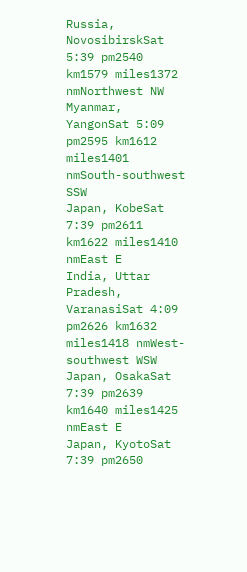Russia, NovosibirskSat 5:39 pm2540 km1579 miles1372 nmNorthwest NW
Myanmar, YangonSat 5:09 pm2595 km1612 miles1401 nmSouth-southwest SSW
Japan, KobeSat 7:39 pm2611 km1622 miles1410 nmEast E
India, Uttar Pradesh, VaranasiSat 4:09 pm2626 km1632 miles1418 nmWest-southwest WSW
Japan, OsakaSat 7:39 pm2639 km1640 miles1425 nmEast E
Japan, KyotoSat 7:39 pm2650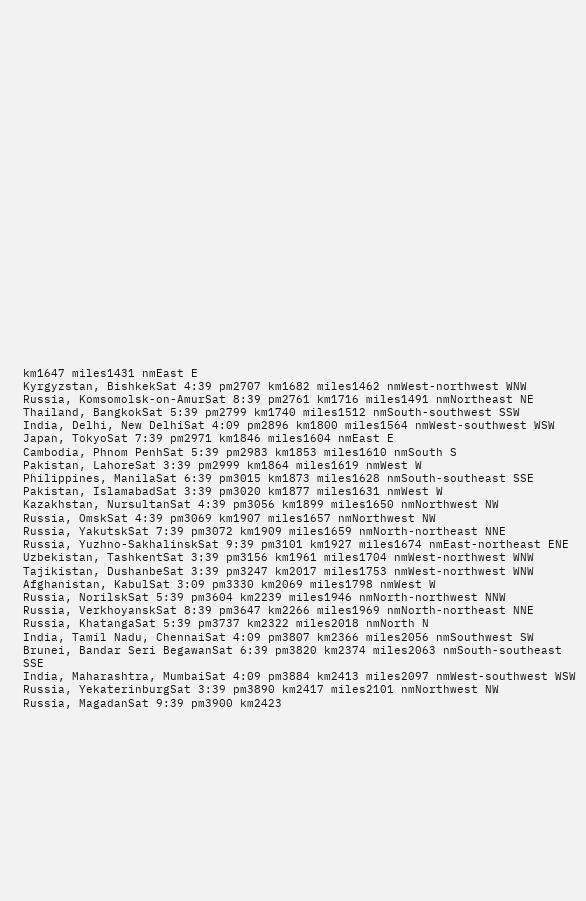km1647 miles1431 nmEast E
Kyrgyzstan, BishkekSat 4:39 pm2707 km1682 miles1462 nmWest-northwest WNW
Russia, Komsomolsk-on-AmurSat 8:39 pm2761 km1716 miles1491 nmNortheast NE
Thailand, BangkokSat 5:39 pm2799 km1740 miles1512 nmSouth-southwest SSW
India, Delhi, New DelhiSat 4:09 pm2896 km1800 miles1564 nmWest-southwest WSW
Japan, TokyoSat 7:39 pm2971 km1846 miles1604 nmEast E
Cambodia, Phnom PenhSat 5:39 pm2983 km1853 miles1610 nmSouth S
Pakistan, LahoreSat 3:39 pm2999 km1864 miles1619 nmWest W
Philippines, ManilaSat 6:39 pm3015 km1873 miles1628 nmSouth-southeast SSE
Pakistan, IslamabadSat 3:39 pm3020 km1877 miles1631 nmWest W
Kazakhstan, NursultanSat 4:39 pm3056 km1899 miles1650 nmNorthwest NW
Russia, OmskSat 4:39 pm3069 km1907 miles1657 nmNorthwest NW
Russia, YakutskSat 7:39 pm3072 km1909 miles1659 nmNorth-northeast NNE
Russia, Yuzhno-SakhalinskSat 9:39 pm3101 km1927 miles1674 nmEast-northeast ENE
Uzbekistan, TashkentSat 3:39 pm3156 km1961 miles1704 nmWest-northwest WNW
Tajikistan, DushanbeSat 3:39 pm3247 km2017 miles1753 nmWest-northwest WNW
Afghanistan, KabulSat 3:09 pm3330 km2069 miles1798 nmWest W
Russia, NorilskSat 5:39 pm3604 km2239 miles1946 nmNorth-northwest NNW
Russia, VerkhoyanskSat 8:39 pm3647 km2266 miles1969 nmNorth-northeast NNE
Russia, KhatangaSat 5:39 pm3737 km2322 miles2018 nmNorth N
India, Tamil Nadu, ChennaiSat 4:09 pm3807 km2366 miles2056 nmSouthwest SW
Brunei, Bandar Seri BegawanSat 6:39 pm3820 km2374 miles2063 nmSouth-southeast SSE
India, Maharashtra, MumbaiSat 4:09 pm3884 km2413 miles2097 nmWest-southwest WSW
Russia, YekaterinburgSat 3:39 pm3890 km2417 miles2101 nmNorthwest NW
Russia, MagadanSat 9:39 pm3900 km2423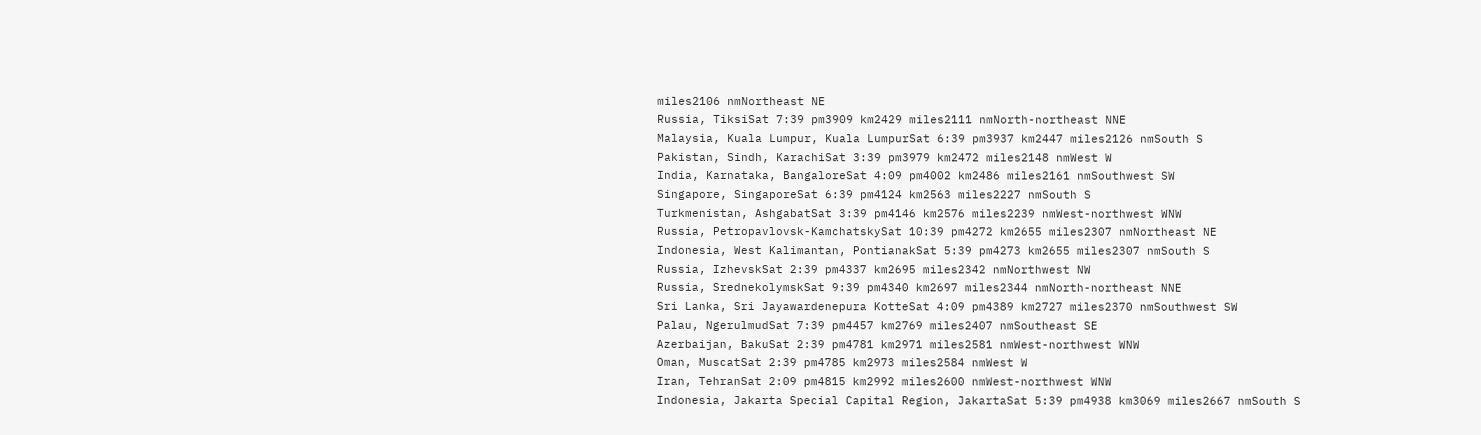miles2106 nmNortheast NE
Russia, TiksiSat 7:39 pm3909 km2429 miles2111 nmNorth-northeast NNE
Malaysia, Kuala Lumpur, Kuala LumpurSat 6:39 pm3937 km2447 miles2126 nmSouth S
Pakistan, Sindh, KarachiSat 3:39 pm3979 km2472 miles2148 nmWest W
India, Karnataka, BangaloreSat 4:09 pm4002 km2486 miles2161 nmSouthwest SW
Singapore, SingaporeSat 6:39 pm4124 km2563 miles2227 nmSouth S
Turkmenistan, AshgabatSat 3:39 pm4146 km2576 miles2239 nmWest-northwest WNW
Russia, Petropavlovsk-KamchatskySat 10:39 pm4272 km2655 miles2307 nmNortheast NE
Indonesia, West Kalimantan, PontianakSat 5:39 pm4273 km2655 miles2307 nmSouth S
Russia, IzhevskSat 2:39 pm4337 km2695 miles2342 nmNorthwest NW
Russia, SrednekolymskSat 9:39 pm4340 km2697 miles2344 nmNorth-northeast NNE
Sri Lanka, Sri Jayawardenepura KotteSat 4:09 pm4389 km2727 miles2370 nmSouthwest SW
Palau, NgerulmudSat 7:39 pm4457 km2769 miles2407 nmSoutheast SE
Azerbaijan, BakuSat 2:39 pm4781 km2971 miles2581 nmWest-northwest WNW
Oman, MuscatSat 2:39 pm4785 km2973 miles2584 nmWest W
Iran, TehranSat 2:09 pm4815 km2992 miles2600 nmWest-northwest WNW
Indonesia, Jakarta Special Capital Region, JakartaSat 5:39 pm4938 km3069 miles2667 nmSouth S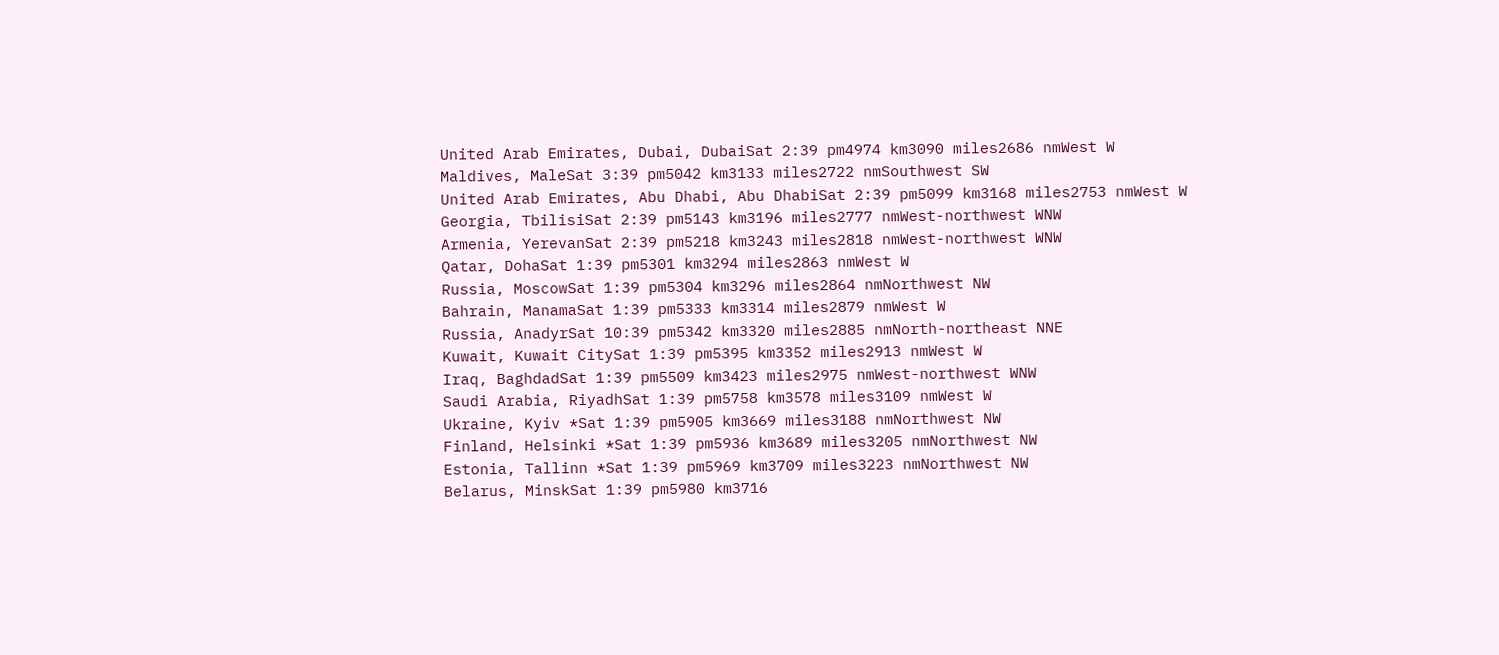United Arab Emirates, Dubai, DubaiSat 2:39 pm4974 km3090 miles2686 nmWest W
Maldives, MaleSat 3:39 pm5042 km3133 miles2722 nmSouthwest SW
United Arab Emirates, Abu Dhabi, Abu DhabiSat 2:39 pm5099 km3168 miles2753 nmWest W
Georgia, TbilisiSat 2:39 pm5143 km3196 miles2777 nmWest-northwest WNW
Armenia, YerevanSat 2:39 pm5218 km3243 miles2818 nmWest-northwest WNW
Qatar, DohaSat 1:39 pm5301 km3294 miles2863 nmWest W
Russia, MoscowSat 1:39 pm5304 km3296 miles2864 nmNorthwest NW
Bahrain, ManamaSat 1:39 pm5333 km3314 miles2879 nmWest W
Russia, AnadyrSat 10:39 pm5342 km3320 miles2885 nmNorth-northeast NNE
Kuwait, Kuwait CitySat 1:39 pm5395 km3352 miles2913 nmWest W
Iraq, BaghdadSat 1:39 pm5509 km3423 miles2975 nmWest-northwest WNW
Saudi Arabia, RiyadhSat 1:39 pm5758 km3578 miles3109 nmWest W
Ukraine, Kyiv *Sat 1:39 pm5905 km3669 miles3188 nmNorthwest NW
Finland, Helsinki *Sat 1:39 pm5936 km3689 miles3205 nmNorthwest NW
Estonia, Tallinn *Sat 1:39 pm5969 km3709 miles3223 nmNorthwest NW
Belarus, MinskSat 1:39 pm5980 km3716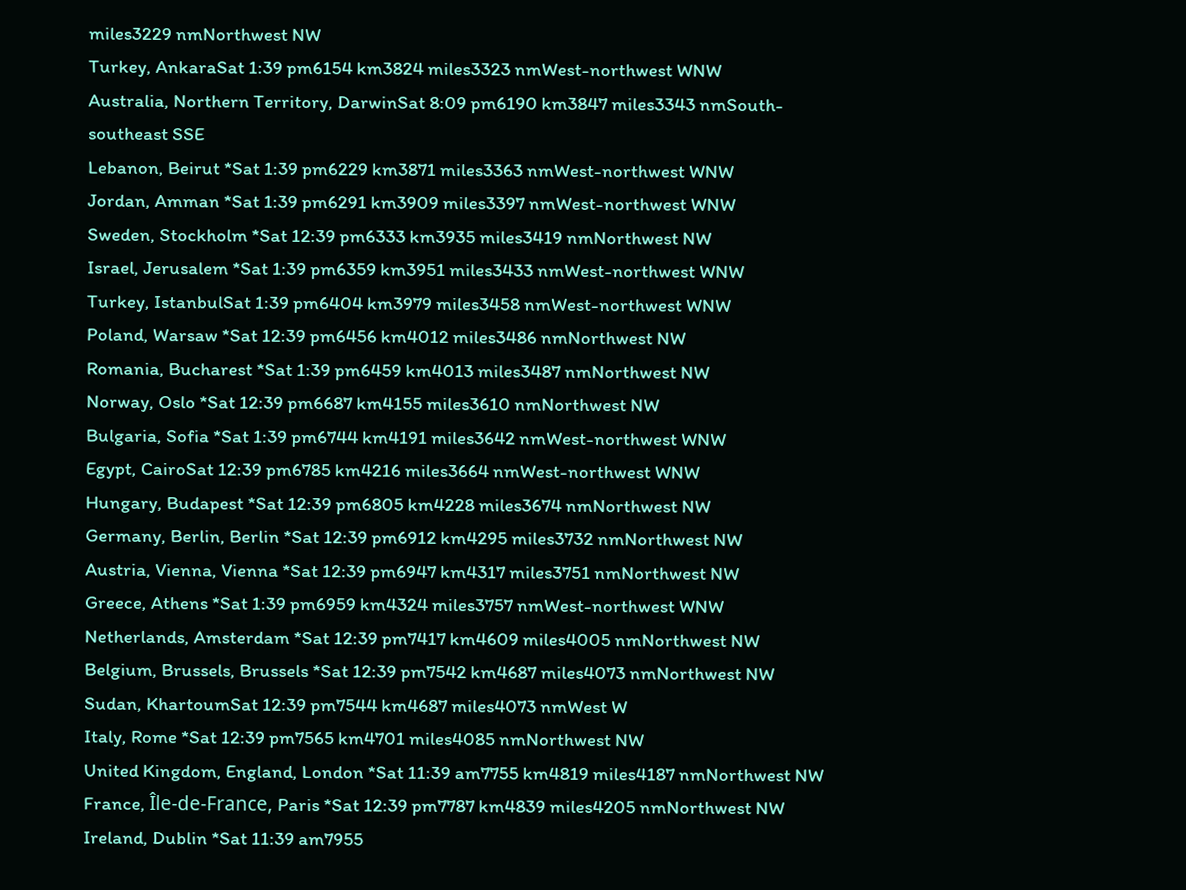miles3229 nmNorthwest NW
Turkey, AnkaraSat 1:39 pm6154 km3824 miles3323 nmWest-northwest WNW
Australia, Northern Territory, DarwinSat 8:09 pm6190 km3847 miles3343 nmSouth-southeast SSE
Lebanon, Beirut *Sat 1:39 pm6229 km3871 miles3363 nmWest-northwest WNW
Jordan, Amman *Sat 1:39 pm6291 km3909 miles3397 nmWest-northwest WNW
Sweden, Stockholm *Sat 12:39 pm6333 km3935 miles3419 nmNorthwest NW
Israel, Jerusalem *Sat 1:39 pm6359 km3951 miles3433 nmWest-northwest WNW
Turkey, IstanbulSat 1:39 pm6404 km3979 miles3458 nmWest-northwest WNW
Poland, Warsaw *Sat 12:39 pm6456 km4012 miles3486 nmNorthwest NW
Romania, Bucharest *Sat 1:39 pm6459 km4013 miles3487 nmNorthwest NW
Norway, Oslo *Sat 12:39 pm6687 km4155 miles3610 nmNorthwest NW
Bulgaria, Sofia *Sat 1:39 pm6744 km4191 miles3642 nmWest-northwest WNW
Egypt, CairoSat 12:39 pm6785 km4216 miles3664 nmWest-northwest WNW
Hungary, Budapest *Sat 12:39 pm6805 km4228 miles3674 nmNorthwest NW
Germany, Berlin, Berlin *Sat 12:39 pm6912 km4295 miles3732 nmNorthwest NW
Austria, Vienna, Vienna *Sat 12:39 pm6947 km4317 miles3751 nmNorthwest NW
Greece, Athens *Sat 1:39 pm6959 km4324 miles3757 nmWest-northwest WNW
Netherlands, Amsterdam *Sat 12:39 pm7417 km4609 miles4005 nmNorthwest NW
Belgium, Brussels, Brussels *Sat 12:39 pm7542 km4687 miles4073 nmNorthwest NW
Sudan, KhartoumSat 12:39 pm7544 km4687 miles4073 nmWest W
Italy, Rome *Sat 12:39 pm7565 km4701 miles4085 nmNorthwest NW
United Kingdom, England, London *Sat 11:39 am7755 km4819 miles4187 nmNorthwest NW
France, Île-de-France, Paris *Sat 12:39 pm7787 km4839 miles4205 nmNorthwest NW
Ireland, Dublin *Sat 11:39 am7955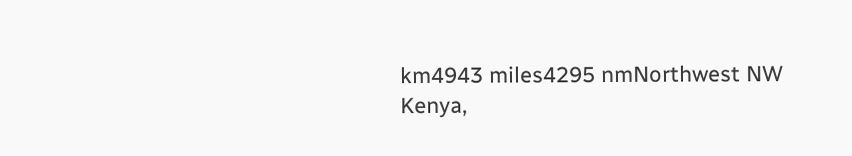km4943 miles4295 nmNorthwest NW
Kenya,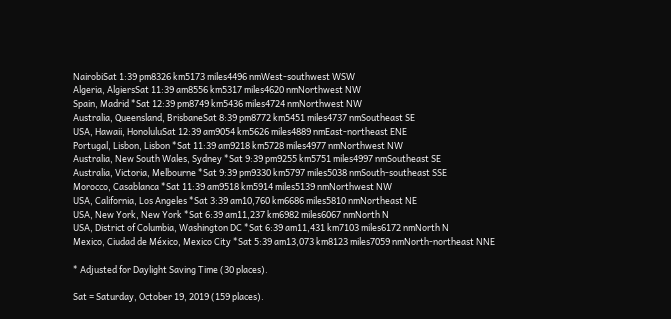NairobiSat 1:39 pm8326 km5173 miles4496 nmWest-southwest WSW
Algeria, AlgiersSat 11:39 am8556 km5317 miles4620 nmNorthwest NW
Spain, Madrid *Sat 12:39 pm8749 km5436 miles4724 nmNorthwest NW
Australia, Queensland, BrisbaneSat 8:39 pm8772 km5451 miles4737 nmSoutheast SE
USA, Hawaii, HonoluluSat 12:39 am9054 km5626 miles4889 nmEast-northeast ENE
Portugal, Lisbon, Lisbon *Sat 11:39 am9218 km5728 miles4977 nmNorthwest NW
Australia, New South Wales, Sydney *Sat 9:39 pm9255 km5751 miles4997 nmSoutheast SE
Australia, Victoria, Melbourne *Sat 9:39 pm9330 km5797 miles5038 nmSouth-southeast SSE
Morocco, Casablanca *Sat 11:39 am9518 km5914 miles5139 nmNorthwest NW
USA, California, Los Angeles *Sat 3:39 am10,760 km6686 miles5810 nmNortheast NE
USA, New York, New York *Sat 6:39 am11,237 km6982 miles6067 nmNorth N
USA, District of Columbia, Washington DC *Sat 6:39 am11,431 km7103 miles6172 nmNorth N
Mexico, Ciudad de México, Mexico City *Sat 5:39 am13,073 km8123 miles7059 nmNorth-northeast NNE

* Adjusted for Daylight Saving Time (30 places).

Sat = Saturday, October 19, 2019 (159 places).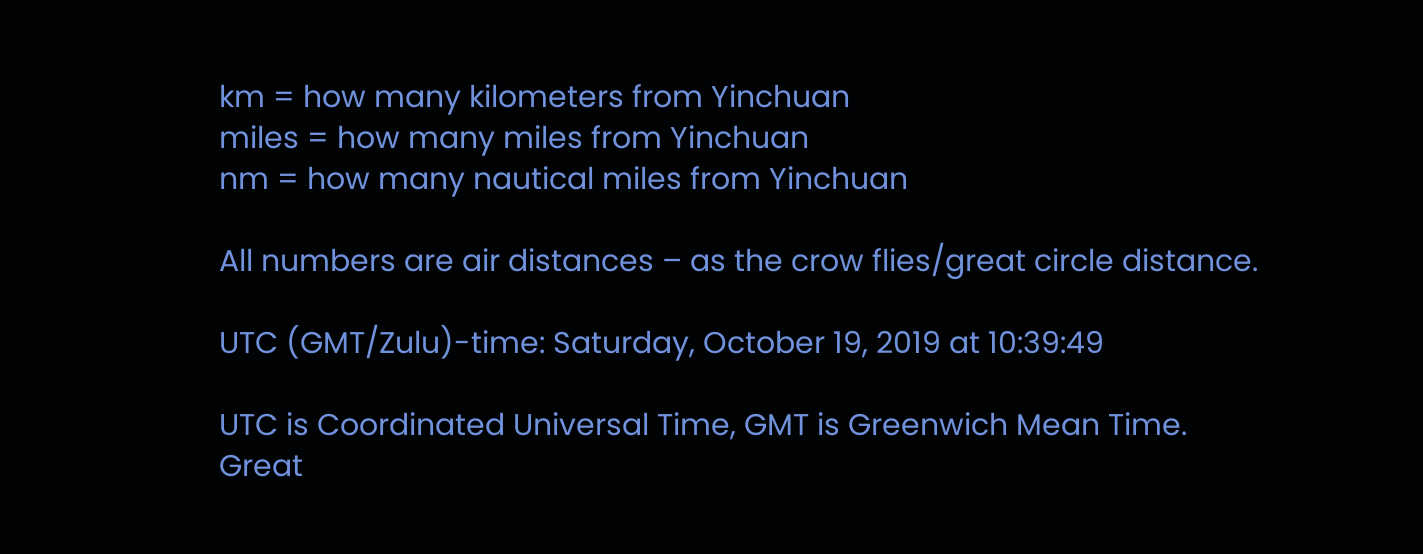km = how many kilometers from Yinchuan
miles = how many miles from Yinchuan
nm = how many nautical miles from Yinchuan

All numbers are air distances – as the crow flies/great circle distance.

UTC (GMT/Zulu)-time: Saturday, October 19, 2019 at 10:39:49

UTC is Coordinated Universal Time, GMT is Greenwich Mean Time.
Great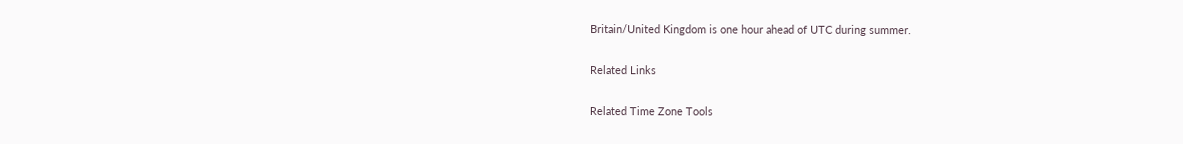Britain/United Kingdom is one hour ahead of UTC during summer.

Related Links

Related Time Zone Tools